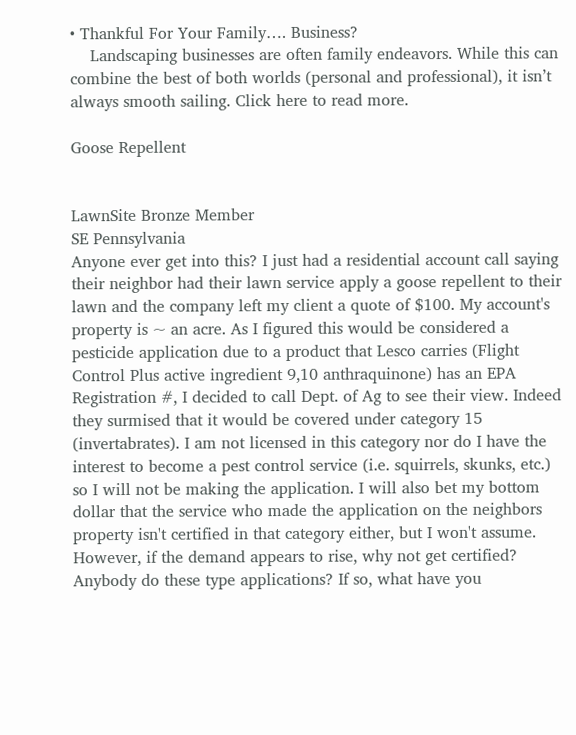• Thankful For Your Family…. Business?
    Landscaping businesses are often family endeavors. While this can combine the best of both worlds (personal and professional), it isn’t always smooth sailing. Click here to read more.

Goose Repellent


LawnSite Bronze Member
SE Pennsylvania
Anyone ever get into this? I just had a residential account call saying their neighbor had their lawn service apply a goose repellent to their lawn and the company left my client a quote of $100. My account's property is ~ an acre. As I figured this would be considered a pesticide application due to a product that Lesco carries (Flight Control Plus active ingredient 9,10 anthraquinone) has an EPA Registration #, I decided to call Dept. of Ag to see their view. Indeed they surmised that it would be covered under category 15 (invertabrates). I am not licensed in this category nor do I have the interest to become a pest control service (i.e. squirrels, skunks, etc.) so I will not be making the application. I will also bet my bottom dollar that the service who made the application on the neighbors property isn't certified in that category either, but I won't assume. However, if the demand appears to rise, why not get certified? Anybody do these type applications? If so, what have you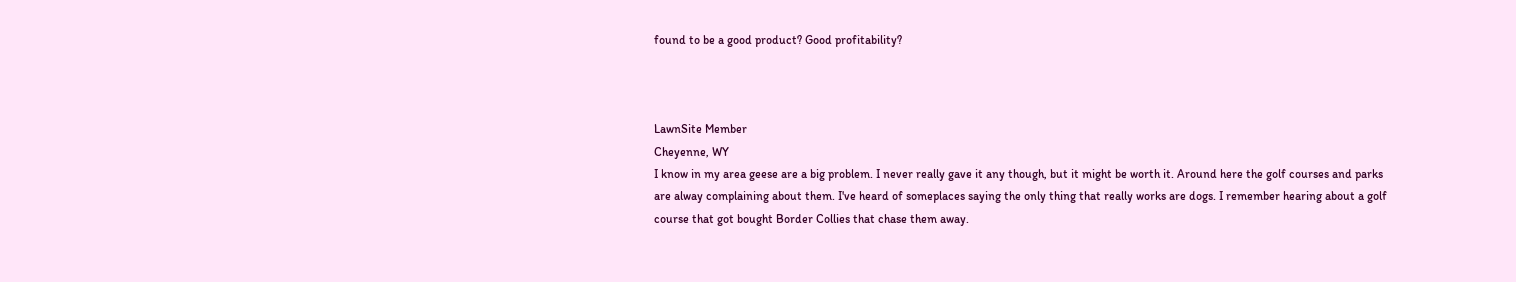found to be a good product? Good profitability?



LawnSite Member
Cheyenne, WY
I know in my area geese are a big problem. I never really gave it any though, but it might be worth it. Around here the golf courses and parks are alway complaining about them. I've heard of someplaces saying the only thing that really works are dogs. I remember hearing about a golf course that got bought Border Collies that chase them away.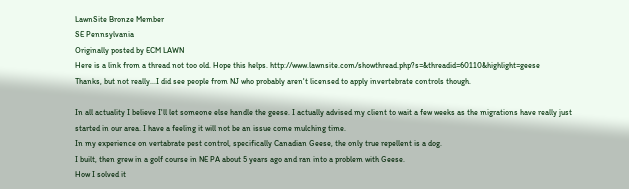LawnSite Bronze Member
SE Pennsylvania
Originally posted by ECM LAWN
Here is a link from a thread not too old. Hope this helps. http://www.lawnsite.com/showthread.php?s=&threadid=60110&highlight=geese
Thanks, but not really...I did see people from NJ who probably aren't licensed to apply invertebrate controls though.

In all actuality I believe I'll let someone else handle the geese. I actually advised my client to wait a few weeks as the migrations have really just started in our area. I have a feeling it will not be an issue come mulching time.
In my experience on vertabrate pest control, specifically Canadian Geese, the only true repellent is a dog.
I built, then grew in a golf course in NE PA about 5 years ago and ran into a problem with Geese.
How I solved it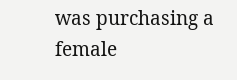was purchasing a female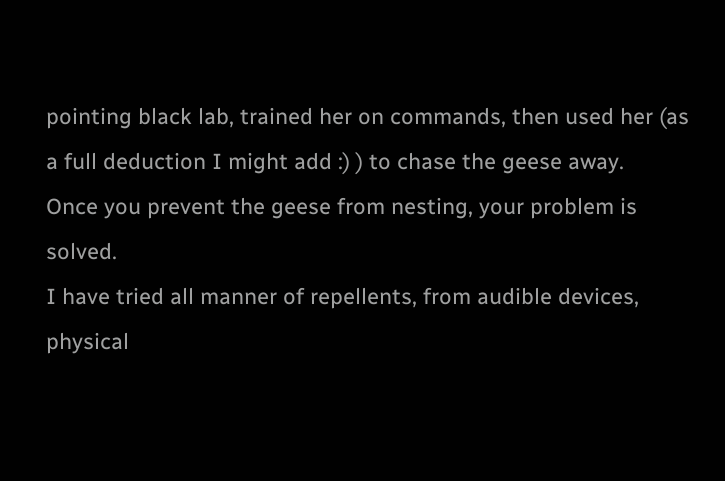pointing black lab, trained her on commands, then used her (as a full deduction I might add :) ) to chase the geese away.
Once you prevent the geese from nesting, your problem is solved.
I have tried all manner of repellents, from audible devices, physical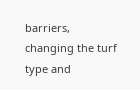barriers, changing the turf type and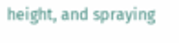height, and spraying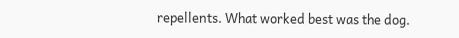repellents. What worked best was the dog.